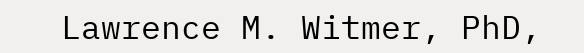Lawrence M. Witmer, PhD,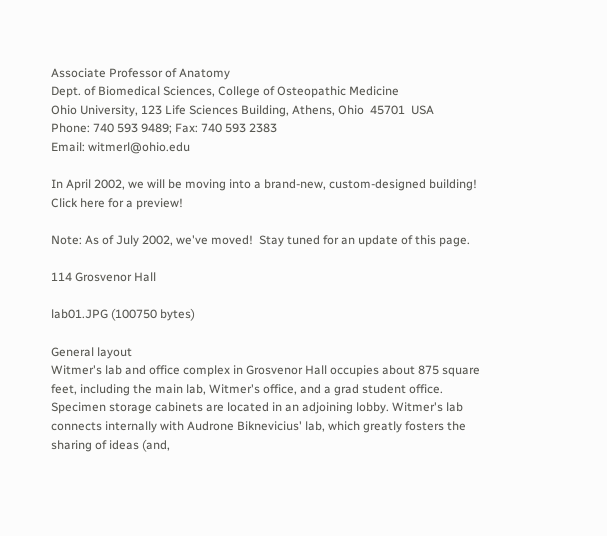Associate Professor of Anatomy
Dept. of Biomedical Sciences, College of Osteopathic Medicine
Ohio University, 123 Life Sciences Building, Athens, Ohio  45701  USA
Phone: 740 593 9489; Fax: 740 593 2383
Email: witmerl@ohio.edu

In April 2002, we will be moving into a brand-new, custom-designed building!  Click here for a preview!

Note: As of July 2002, we've moved!  Stay tuned for an update of this page.

114 Grosvenor Hall

lab01.JPG (100750 bytes)

General layout
Witmer's lab and office complex in Grosvenor Hall occupies about 875 square feet, including the main lab, Witmer's office, and a grad student office.  Specimen storage cabinets are located in an adjoining lobby. Witmer's lab connects internally with Audrone Biknevicius' lab, which greatly fosters the sharing of ideas (and,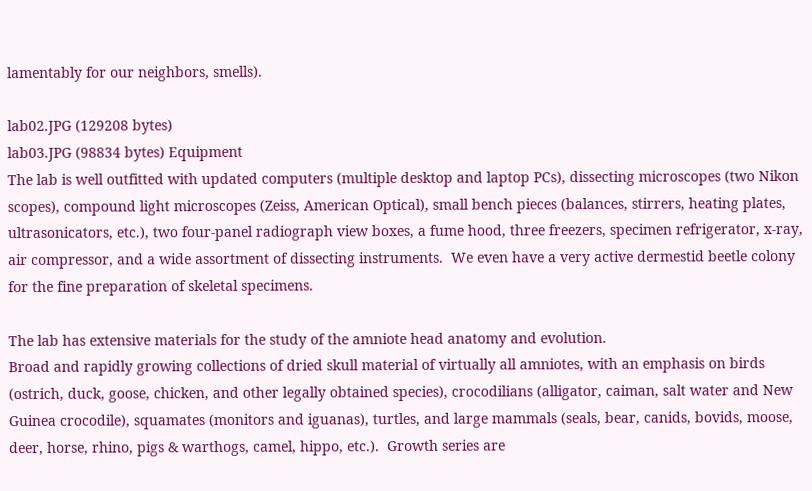lamentably for our neighbors, smells).

lab02.JPG (129208 bytes)
lab03.JPG (98834 bytes) Equipment
The lab is well outfitted with updated computers (multiple desktop and laptop PCs), dissecting microscopes (two Nikon scopes), compound light microscopes (Zeiss, American Optical), small bench pieces (balances, stirrers, heating plates, ultrasonicators, etc.), two four-panel radiograph view boxes, a fume hood, three freezers, specimen refrigerator, x-ray, air compressor, and a wide assortment of dissecting instruments.  We even have a very active dermestid beetle colony for the fine preparation of skeletal specimens.

The lab has extensive materials for the study of the amniote head anatomy and evolution.
Broad and rapidly growing collections of dried skull material of virtually all amniotes, with an emphasis on birds (ostrich, duck, goose, chicken, and other legally obtained species), crocodilians (alligator, caiman, salt water and New Guinea crocodile), squamates (monitors and iguanas), turtles, and large mammals (seals, bear, canids, bovids, moose, deer, horse, rhino, pigs & warthogs, camel, hippo, etc.).  Growth series are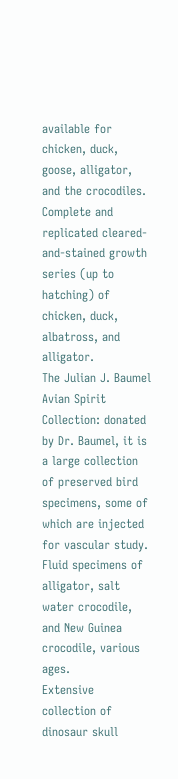available for chicken, duck, goose, alligator, and the crocodiles.
Complete and replicated cleared-and-stained growth series (up to hatching) of chicken, duck, albatross, and alligator.
The Julian J. Baumel Avian Spirit Collection: donated by Dr. Baumel, it is a large collection of preserved bird specimens, some of which are injected for vascular study.
Fluid specimens of alligator, salt water crocodile, and New Guinea crocodile, various ages.
Extensive collection of dinosaur skull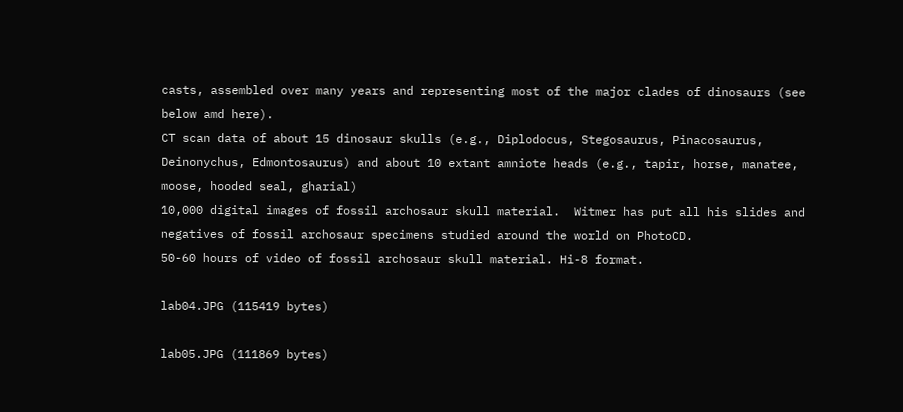casts, assembled over many years and representing most of the major clades of dinosaurs (see below amd here).
CT scan data of about 15 dinosaur skulls (e.g., Diplodocus, Stegosaurus, Pinacosaurus, Deinonychus, Edmontosaurus) and about 10 extant amniote heads (e.g., tapir, horse, manatee, moose, hooded seal, gharial)
10,000 digital images of fossil archosaur skull material.  Witmer has put all his slides and negatives of fossil archosaur specimens studied around the world on PhotoCD.
50-60 hours of video of fossil archosaur skull material. Hi-8 format.

lab04.JPG (115419 bytes)

lab05.JPG (111869 bytes)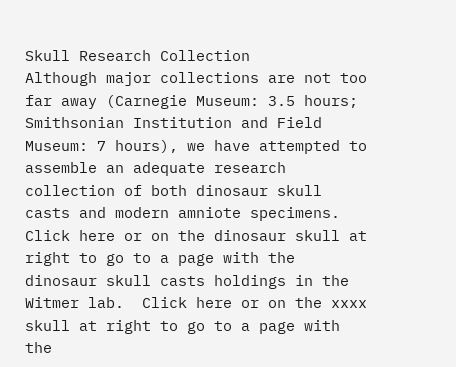Skull Research Collection
Although major collections are not too far away (Carnegie Museum: 3.5 hours; Smithsonian Institution and Field Museum: 7 hours), we have attempted to assemble an adequate research collection of both dinosaur skull casts and modern amniote specimens.  Click here or on the dinosaur skull at right to go to a page with the dinosaur skull casts holdings in the Witmer lab.  Click here or on the xxxx skull at right to go to a page with the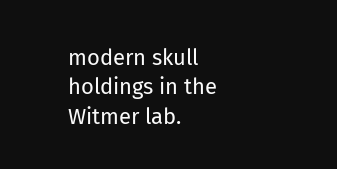modern skull holdings in the Witmer lab.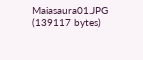Maiasaura01.JPG (139117 bytes)